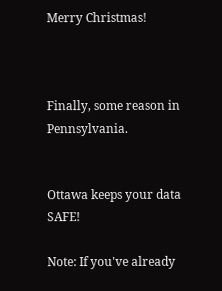Merry Christmas!



Finally, some reason in Pennsylvania.


Ottawa keeps your data SAFE!

Note: If you've already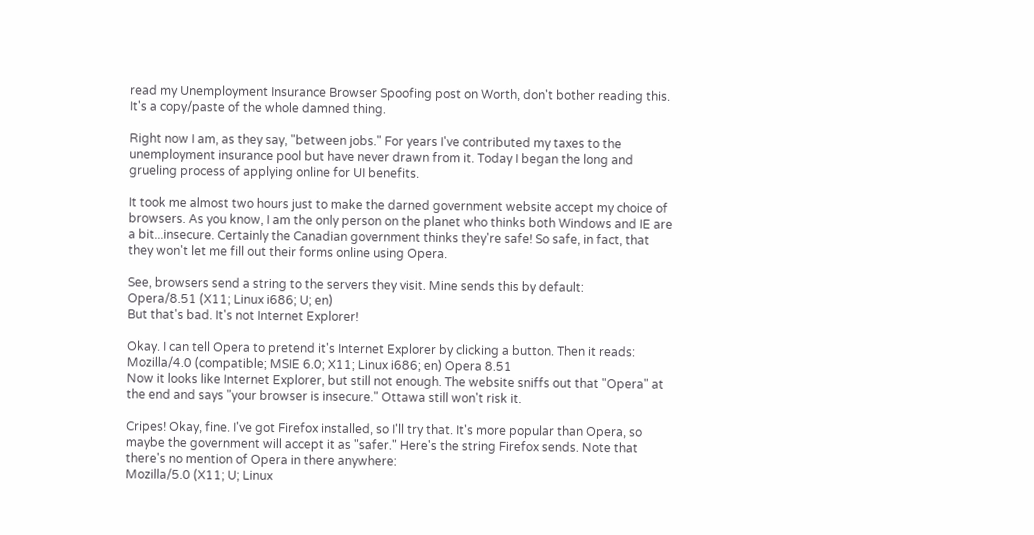read my Unemployment Insurance Browser Spoofing post on Worth, don't bother reading this. It's a copy/paste of the whole damned thing.

Right now I am, as they say, "between jobs." For years I've contributed my taxes to the unemployment insurance pool but have never drawn from it. Today I began the long and grueling process of applying online for UI benefits.

It took me almost two hours just to make the darned government website accept my choice of browsers. As you know, I am the only person on the planet who thinks both Windows and IE are a bit...insecure. Certainly the Canadian government thinks they're safe! So safe, in fact, that they won't let me fill out their forms online using Opera.

See, browsers send a string to the servers they visit. Mine sends this by default:
Opera/8.51 (X11; Linux i686; U; en)
But that's bad. It's not Internet Explorer!

Okay. I can tell Opera to pretend it's Internet Explorer by clicking a button. Then it reads:
Mozilla/4.0 (compatible; MSIE 6.0; X11; Linux i686; en) Opera 8.51
Now it looks like Internet Explorer, but still not enough. The website sniffs out that "Opera" at the end and says "your browser is insecure." Ottawa still won't risk it.

Cripes! Okay, fine. I've got Firefox installed, so I'll try that. It's more popular than Opera, so maybe the government will accept it as "safer." Here's the string Firefox sends. Note that there's no mention of Opera in there anywhere:
Mozilla/5.0 (X11; U; Linux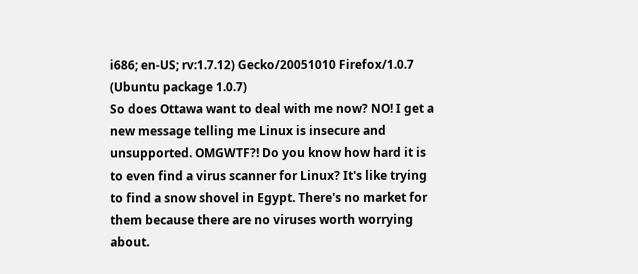i686; en-US; rv:1.7.12) Gecko/20051010 Firefox/1.0.7 (Ubuntu package 1.0.7)
So does Ottawa want to deal with me now? NO! I get a new message telling me Linux is insecure and unsupported. OMGWTF?! Do you know how hard it is to even find a virus scanner for Linux? It's like trying to find a snow shovel in Egypt. There's no market for them because there are no viruses worth worrying about.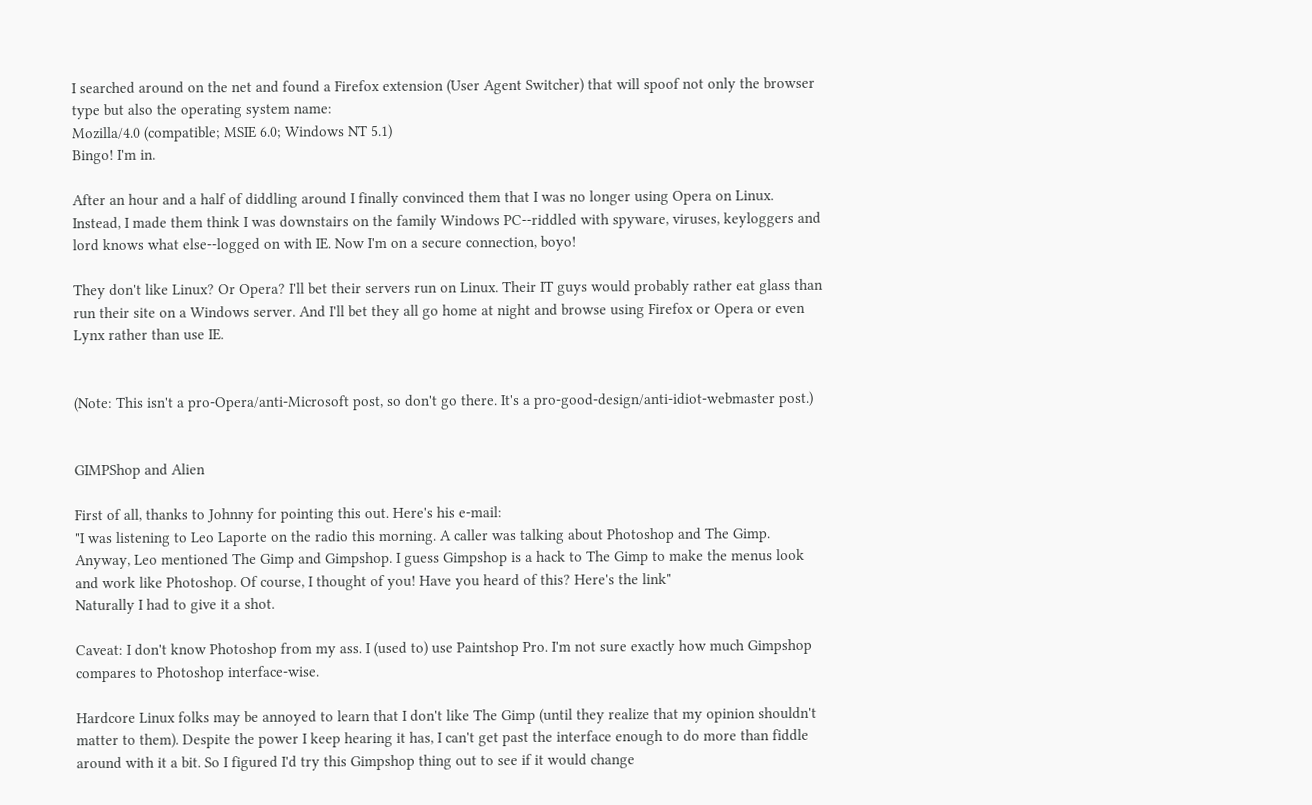I searched around on the net and found a Firefox extension (User Agent Switcher) that will spoof not only the browser type but also the operating system name:
Mozilla/4.0 (compatible; MSIE 6.0; Windows NT 5.1)
Bingo! I'm in.

After an hour and a half of diddling around I finally convinced them that I was no longer using Opera on Linux. Instead, I made them think I was downstairs on the family Windows PC--riddled with spyware, viruses, keyloggers and lord knows what else--logged on with IE. Now I'm on a secure connection, boyo!

They don't like Linux? Or Opera? I'll bet their servers run on Linux. Their IT guys would probably rather eat glass than run their site on a Windows server. And I'll bet they all go home at night and browse using Firefox or Opera or even Lynx rather than use IE.


(Note: This isn't a pro-Opera/anti-Microsoft post, so don't go there. It's a pro-good-design/anti-idiot-webmaster post.)


GIMPShop and Alien

First of all, thanks to Johnny for pointing this out. Here's his e-mail:
"I was listening to Leo Laporte on the radio this morning. A caller was talking about Photoshop and The Gimp. Anyway, Leo mentioned The Gimp and Gimpshop. I guess Gimpshop is a hack to The Gimp to make the menus look and work like Photoshop. Of course, I thought of you! Have you heard of this? Here's the link"
Naturally I had to give it a shot.

Caveat: I don't know Photoshop from my ass. I (used to) use Paintshop Pro. I'm not sure exactly how much Gimpshop compares to Photoshop interface-wise.

Hardcore Linux folks may be annoyed to learn that I don't like The Gimp (until they realize that my opinion shouldn't matter to them). Despite the power I keep hearing it has, I can't get past the interface enough to do more than fiddle around with it a bit. So I figured I'd try this Gimpshop thing out to see if it would change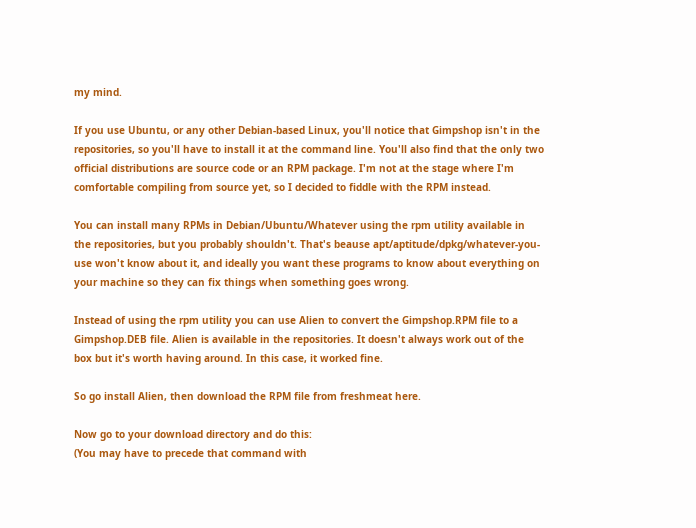my mind.

If you use Ubuntu, or any other Debian-based Linux, you'll notice that Gimpshop isn't in the repositories, so you'll have to install it at the command line. You'll also find that the only two official distributions are source code or an RPM package. I'm not at the stage where I'm comfortable compiling from source yet, so I decided to fiddle with the RPM instead.

You can install many RPMs in Debian/Ubuntu/Whatever using the rpm utility available in the repositories, but you probably shouldn't. That's beause apt/aptitude/dpkg/whatever-you-use won't know about it, and ideally you want these programs to know about everything on your machine so they can fix things when something goes wrong.

Instead of using the rpm utility you can use Alien to convert the Gimpshop.RPM file to a Gimpshop.DEB file. Alien is available in the repositories. It doesn't always work out of the box but it's worth having around. In this case, it worked fine.

So go install Alien, then download the RPM file from freshmeat here.

Now go to your download directory and do this:
(You may have to precede that command with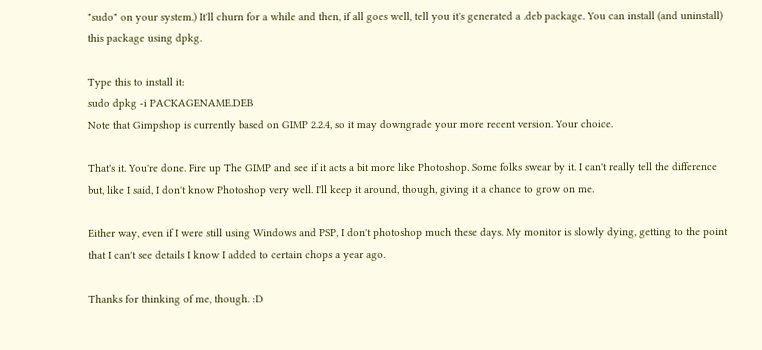"sudo" on your system.) It'll churn for a while and then, if all goes well, tell you it's generated a .deb package. You can install (and uninstall) this package using dpkg.

Type this to install it:
sudo dpkg -i PACKAGENAME.DEB
Note that Gimpshop is currently based on GIMP 2.2.4, so it may downgrade your more recent version. Your choice.

That's it. You're done. Fire up The GIMP and see if it acts a bit more like Photoshop. Some folks swear by it. I can't really tell the difference but, like I said, I don't know Photoshop very well. I'll keep it around, though, giving it a chance to grow on me.

Either way, even if I were still using Windows and PSP, I don't photoshop much these days. My monitor is slowly dying, getting to the point that I can't see details I know I added to certain chops a year ago.

Thanks for thinking of me, though. :D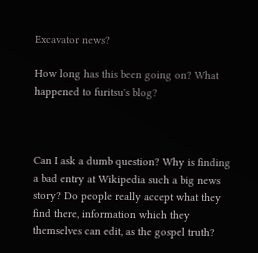Excavator news?

How long has this been going on? What happened to furitsu's blog?



Can I ask a dumb question? Why is finding a bad entry at Wikipedia such a big news story? Do people really accept what they find there, information which they themselves can edit, as the gospel truth?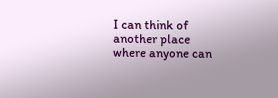I can think of another place where anyone can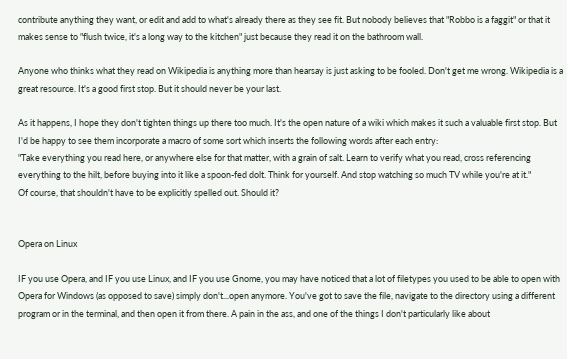contribute anything they want, or edit and add to what's already there as they see fit. But nobody believes that "Robbo is a faggit" or that it makes sense to "flush twice, it's a long way to the kitchen" just because they read it on the bathroom wall.

Anyone who thinks what they read on Wikipedia is anything more than hearsay is just asking to be fooled. Don't get me wrong. Wikipedia is a great resource. It's a good first stop. But it should never be your last.

As it happens, I hope they don't tighten things up there too much. It's the open nature of a wiki which makes it such a valuable first stop. But I'd be happy to see them incorporate a macro of some sort which inserts the following words after each entry:
"Take everything you read here, or anywhere else for that matter, with a grain of salt. Learn to verify what you read, cross referencing everything to the hilt, before buying into it like a spoon-fed dolt. Think for yourself. And stop watching so much TV while you're at it."
Of course, that shouldn't have to be explicitly spelled out. Should it?


Opera on Linux

IF you use Opera, and IF you use Linux, and IF you use Gnome, you may have noticed that a lot of filetypes you used to be able to open with Opera for Windows (as opposed to save) simply don't...open anymore. You've got to save the file, navigate to the directory using a different program or in the terminal, and then open it from there. A pain in the ass, and one of the things I don't particularly like about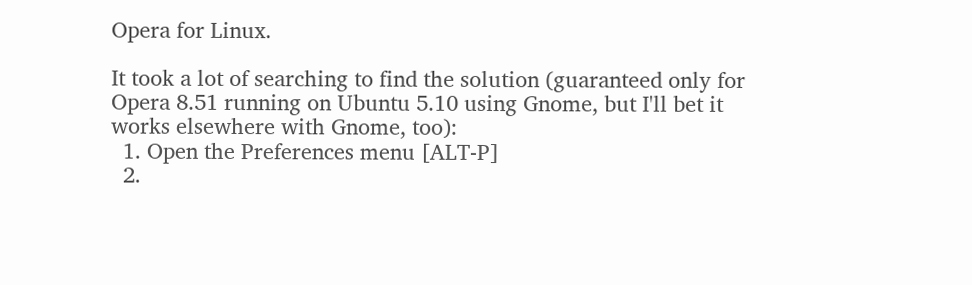Opera for Linux.

It took a lot of searching to find the solution (guaranteed only for Opera 8.51 running on Ubuntu 5.10 using Gnome, but I'll bet it works elsewhere with Gnome, too):
  1. Open the Preferences menu [ALT-P]
  2.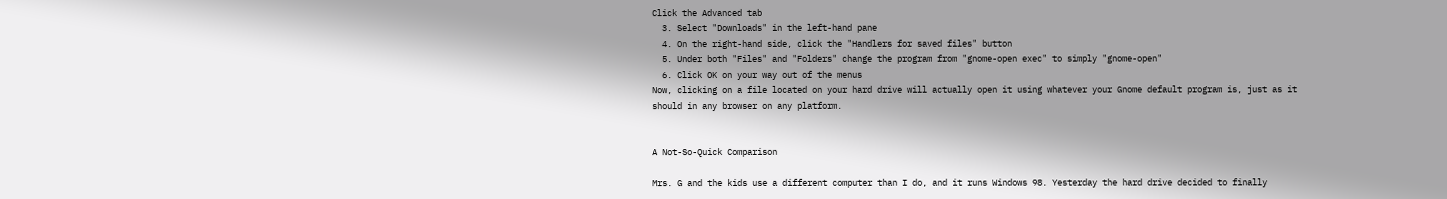Click the Advanced tab
  3. Select "Downloads" in the left-hand pane
  4. On the right-hand side, click the "Handlers for saved files" button
  5. Under both "Files" and "Folders" change the program from "gnome-open exec" to simply "gnome-open"
  6. Click OK on your way out of the menus
Now, clicking on a file located on your hard drive will actually open it using whatever your Gnome default program is, just as it should in any browser on any platform.


A Not-So-Quick Comparison

Mrs. G and the kids use a different computer than I do, and it runs Windows 98. Yesterday the hard drive decided to finally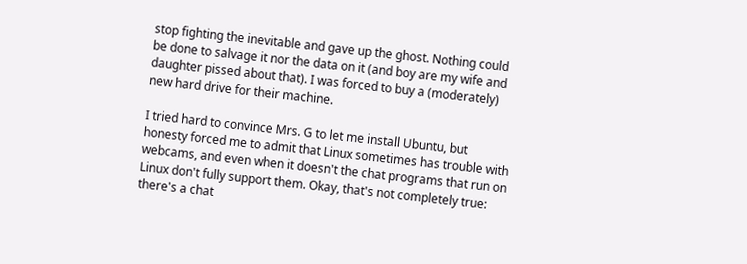stop fighting the inevitable and gave up the ghost. Nothing could be done to salvage it nor the data on it (and boy are my wife and daughter pissed about that). I was forced to buy a (moderately) new hard drive for their machine.

I tried hard to convince Mrs. G to let me install Ubuntu, but honesty forced me to admit that Linux sometimes has trouble with webcams, and even when it doesn't the chat programs that run on Linux don't fully support them. Okay, that's not completely true: there's a chat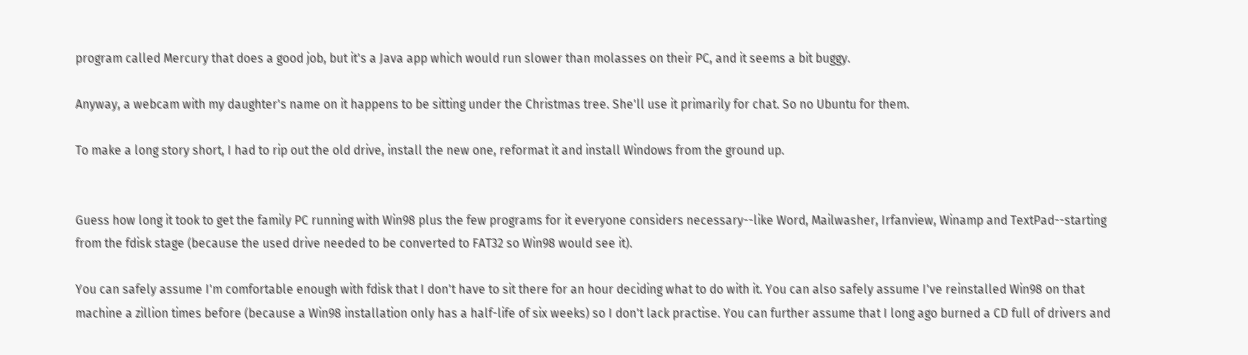program called Mercury that does a good job, but it's a Java app which would run slower than molasses on their PC, and it seems a bit buggy.

Anyway, a webcam with my daughter's name on it happens to be sitting under the Christmas tree. She'll use it primarily for chat. So no Ubuntu for them.

To make a long story short, I had to rip out the old drive, install the new one, reformat it and install Windows from the ground up.


Guess how long it took to get the family PC running with Win98 plus the few programs for it everyone considers necessary--like Word, Mailwasher, Irfanview, Winamp and TextPad--starting from the fdisk stage (because the used drive needed to be converted to FAT32 so Win98 would see it).

You can safely assume I'm comfortable enough with fdisk that I don't have to sit there for an hour deciding what to do with it. You can also safely assume I've reinstalled Win98 on that machine a zillion times before (because a Win98 installation only has a half-life of six weeks) so I don't lack practise. You can further assume that I long ago burned a CD full of drivers and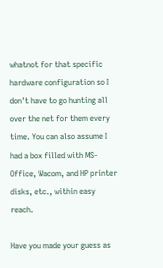whatnot for that specific hardware configuration so I don't have to go hunting all over the net for them every time. You can also assume I had a box filled with MS-Office, Wacom, and HP printer disks, etc., within easy reach.

Have you made your guess as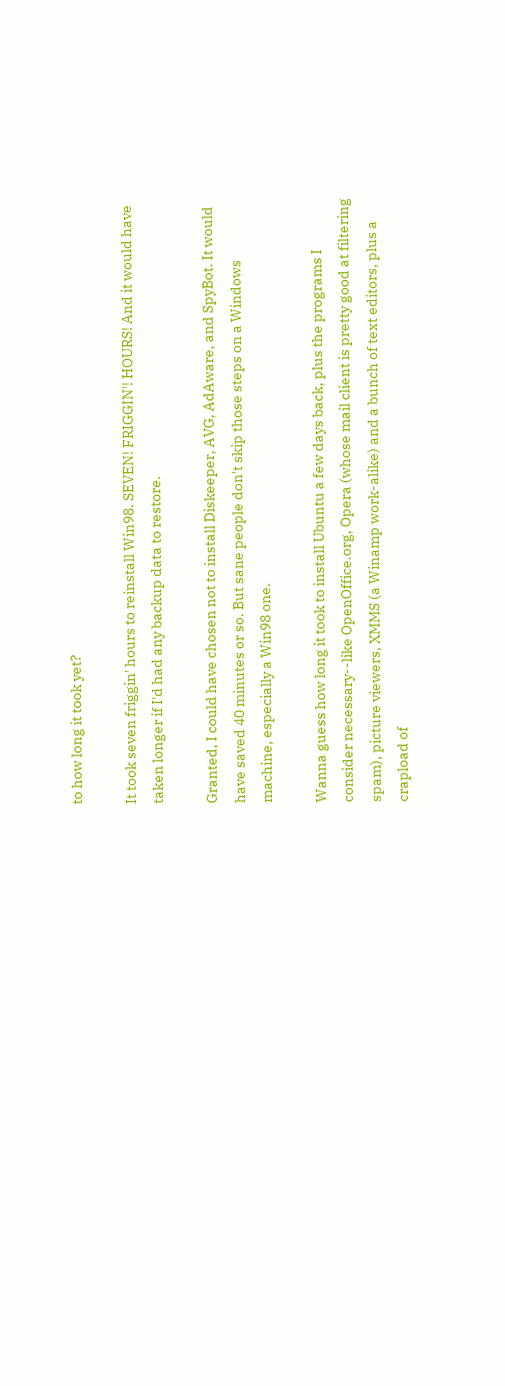to how long it took yet?

It took seven friggin' hours to reinstall Win98. SEVEN! FRIGGIN'! HOURS! And it would have taken longer if I'd had any backup data to restore.

Granted, I could have chosen not to install Diskeeper, AVG, AdAware, and SpyBot. It would have saved 40 minutes or so. But sane people don't skip those steps on a Windows machine, especially a Win98 one.

Wanna guess how long it took to install Ubuntu a few days back, plus the programs I consider necessary--like OpenOffice.org, Opera (whose mail client is pretty good at filtering spam), picture viewers, XMMS (a Winamp work-alike) and a bunch of text editors, plus a crapload of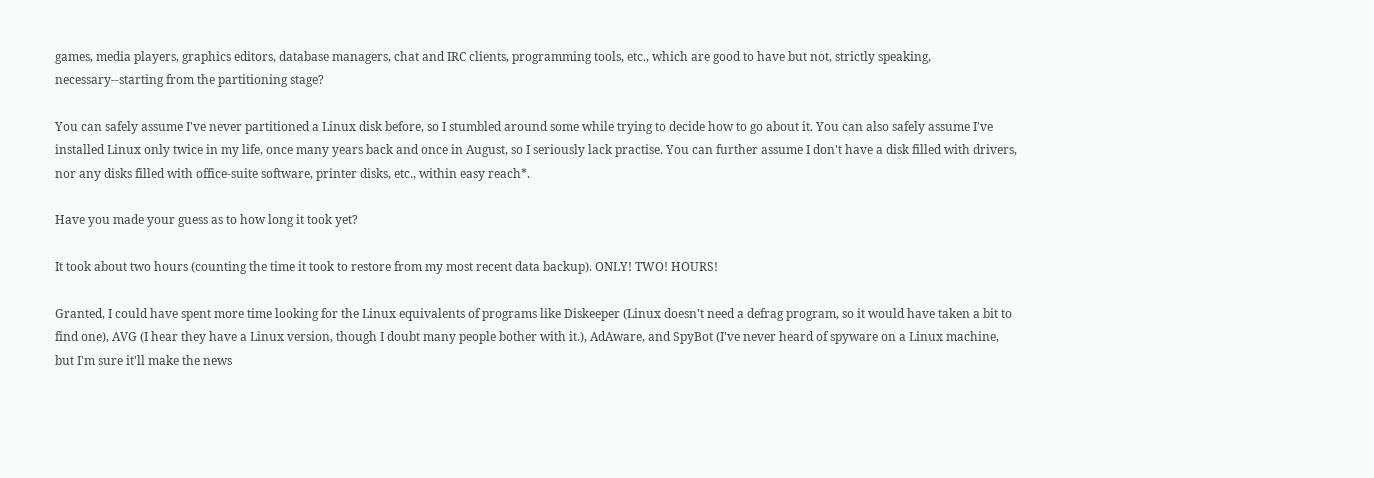games, media players, graphics editors, database managers, chat and IRC clients, programming tools, etc., which are good to have but not, strictly speaking, necessary--starting from the partitioning stage?

You can safely assume I've never partitioned a Linux disk before, so I stumbled around some while trying to decide how to go about it. You can also safely assume I've installed Linux only twice in my life, once many years back and once in August, so I seriously lack practise. You can further assume I don't have a disk filled with drivers, nor any disks filled with office-suite software, printer disks, etc., within easy reach*.

Have you made your guess as to how long it took yet?

It took about two hours (counting the time it took to restore from my most recent data backup). ONLY! TWO! HOURS!

Granted, I could have spent more time looking for the Linux equivalents of programs like Diskeeper (Linux doesn't need a defrag program, so it would have taken a bit to find one), AVG (I hear they have a Linux version, though I doubt many people bother with it.), AdAware, and SpyBot (I've never heard of spyware on a Linux machine, but I'm sure it'll make the news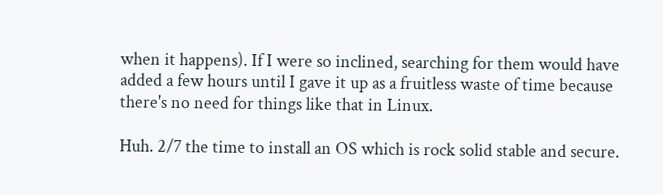when it happens). If I were so inclined, searching for them would have added a few hours until I gave it up as a fruitless waste of time because there's no need for things like that in Linux.

Huh. 2/7 the time to install an OS which is rock solid stable and secure.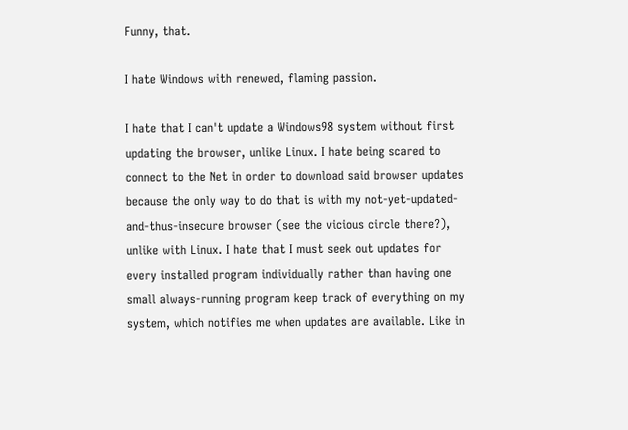Funny, that.

I hate Windows with renewed, flaming passion.

I hate that I can't update a Windows98 system without first updating the browser, unlike Linux. I hate being scared to connect to the Net in order to download said browser updates because the only way to do that is with my not-yet-updated-and-thus-insecure browser (see the vicious circle there?), unlike with Linux. I hate that I must seek out updates for every installed program individually rather than having one small always-running program keep track of everything on my system, which notifies me when updates are available. Like in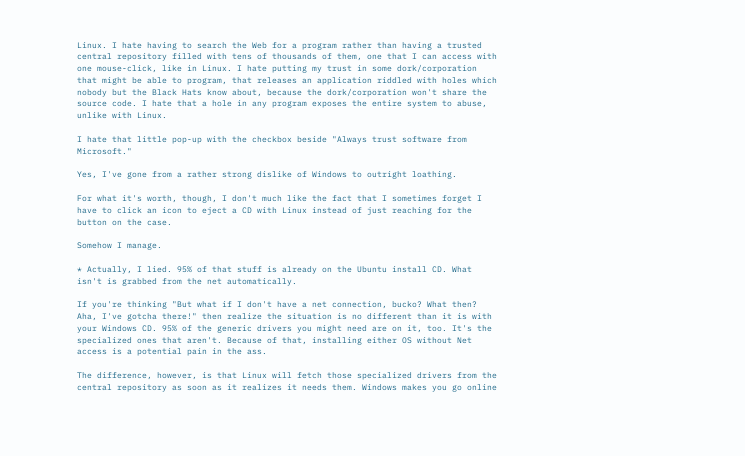Linux. I hate having to search the Web for a program rather than having a trusted central repository filled with tens of thousands of them, one that I can access with one mouse-click, like in Linux. I hate putting my trust in some dork/corporation that might be able to program, that releases an application riddled with holes which nobody but the Black Hats know about, because the dork/corporation won't share the source code. I hate that a hole in any program exposes the entire system to abuse, unlike with Linux.

I hate that little pop-up with the checkbox beside "Always trust software from Microsoft."

Yes, I've gone from a rather strong dislike of Windows to outright loathing.

For what it's worth, though, I don't much like the fact that I sometimes forget I have to click an icon to eject a CD with Linux instead of just reaching for the button on the case.

Somehow I manage.

* Actually, I lied. 95% of that stuff is already on the Ubuntu install CD. What isn't is grabbed from the net automatically.

If you're thinking "But what if I don't have a net connection, bucko? What then? Aha, I've gotcha there!" then realize the situation is no different than it is with your Windows CD. 95% of the generic drivers you might need are on it, too. It's the specialized ones that aren't. Because of that, installing either OS without Net access is a potential pain in the ass.

The difference, however, is that Linux will fetch those specialized drivers from the central repository as soon as it realizes it needs them. Windows makes you go online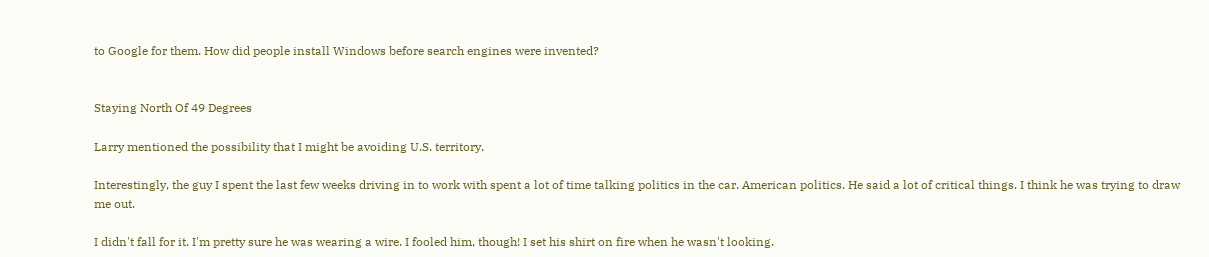to Google for them. How did people install Windows before search engines were invented?


Staying North Of 49 Degrees

Larry mentioned the possibility that I might be avoiding U.S. territory.

Interestingly, the guy I spent the last few weeks driving in to work with spent a lot of time talking politics in the car. American politics. He said a lot of critical things. I think he was trying to draw me out.

I didn't fall for it. I'm pretty sure he was wearing a wire. I fooled him, though! I set his shirt on fire when he wasn't looking.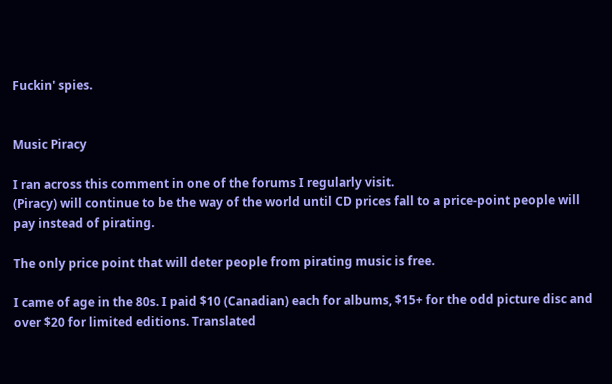Fuckin' spies.


Music Piracy

I ran across this comment in one of the forums I regularly visit.
(Piracy) will continue to be the way of the world until CD prices fall to a price-point people will pay instead of pirating.

The only price point that will deter people from pirating music is free.

I came of age in the 80s. I paid $10 (Canadian) each for albums, $15+ for the odd picture disc and over $20 for limited editions. Translated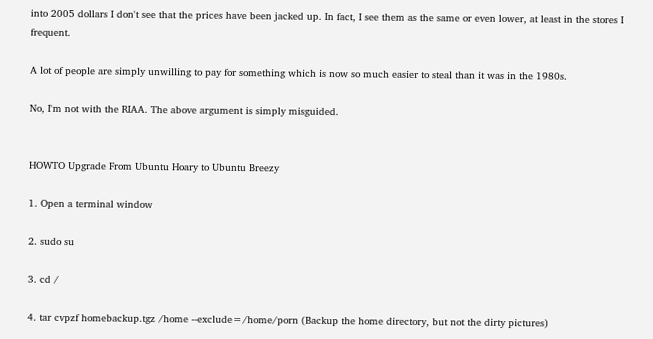into 2005 dollars I don't see that the prices have been jacked up. In fact, I see them as the same or even lower, at least in the stores I frequent.

A lot of people are simply unwilling to pay for something which is now so much easier to steal than it was in the 1980s.

No, I'm not with the RIAA. The above argument is simply misguided.


HOWTO Upgrade From Ubuntu Hoary to Ubuntu Breezy

1. Open a terminal window

2. sudo su

3. cd /

4. tar cvpzf homebackup.tgz /home --exclude=/home/porn (Backup the home directory, but not the dirty pictures)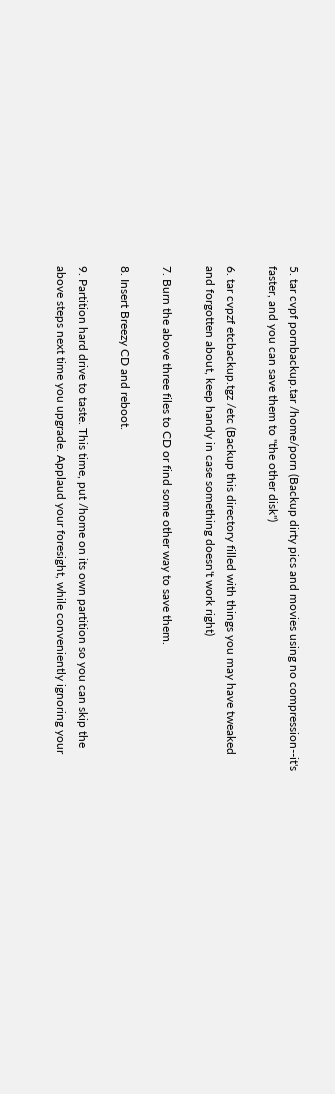5. tar cvpf pornbackup.tar /home/porn (Backup dirty pics and movies using no compression--it's faster, and you can save them to "the other disk")

6. tar cvpzf etcbackup.tgz /etc (Backup this directory filled with things you may have tweaked and forgotten about, keep handy in case something doesn't work right)

7. Burn the above three files to CD or find some other way to save them.

8. Insert Breezy CD and reboot.

9. Partition hard drive to taste. This time, put /home on its own partition so you can skip the above steps next time you upgrade. Applaud your foresight, while conveniently ignoring your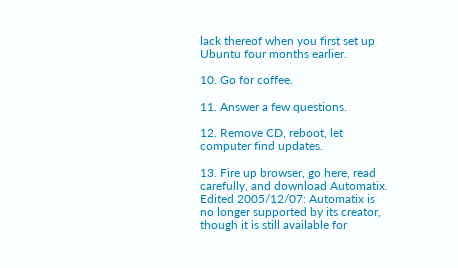lack thereof when you first set up Ubuntu four months earlier.

10. Go for coffee.

11. Answer a few questions.

12. Remove CD, reboot, let computer find updates.

13. Fire up browser, go here, read carefully, and download Automatix.
Edited 2005/12/07: Automatix is no longer supported by its creator, though it is still available for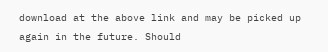download at the above link and may be picked up again in the future. Should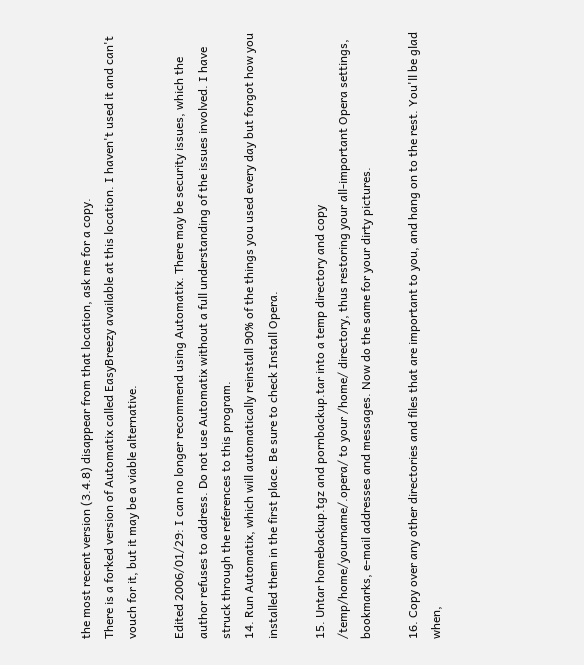the most recent version (3.4.8) disappear from that location, ask me for a copy.
There is a forked version of Automatix called EasyBreezy available at this location. I haven't used it and can't vouch for it, but it may be a viable alternative.

Edited 2006/01/29: I can no longer recommend using Automatix. There may be security issues, which the author refuses to address. Do not use Automatix without a full understanding of the issues involved. I have struck through the references to this program.
14. Run Automatix, which will automatically reinstall 90% of the things you used every day but forgot how you installed them in the first place. Be sure to check Install Opera.

15. Untar homebackup.tgz and pornbackup.tar into a temp directory and copy /temp/home/yourname/.opera/ to your /home/ directory, thus restoring your all-important Opera settings, bookmarks, e-mail addresses and messages. Now do the same for your dirty pictures.

16. Copy over any other directories and files that are important to you, and hang on to the rest. You'll be glad when,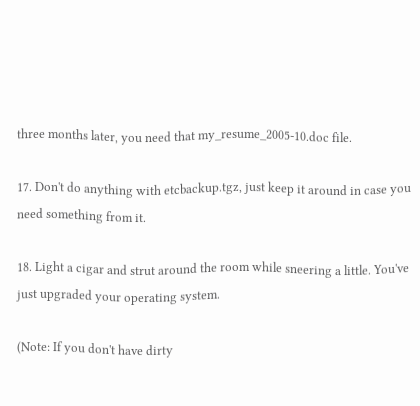three months later, you need that my_resume_2005-10.doc file.

17. Don't do anything with etcbackup.tgz, just keep it around in case you need something from it.

18. Light a cigar and strut around the room while sneering a little. You've just upgraded your operating system.

(Note: If you don't have dirty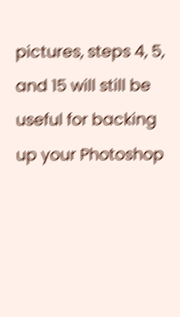pictures, steps 4, 5, and 15 will still be useful for backing up your Photoshop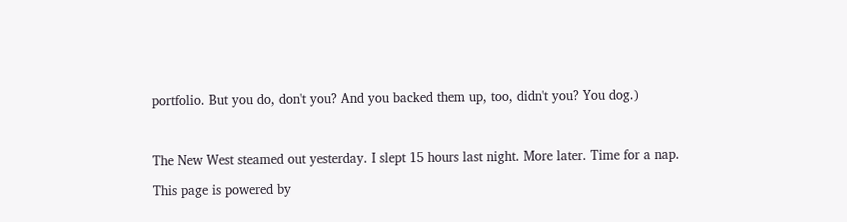portfolio. But you do, don't you? And you backed them up, too, didn't you? You dog.)



The New West steamed out yesterday. I slept 15 hours last night. More later. Time for a nap.

This page is powered by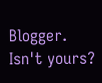Blogger. Isn't yours?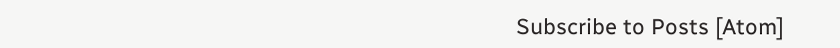Subscribe to Posts [Atom]